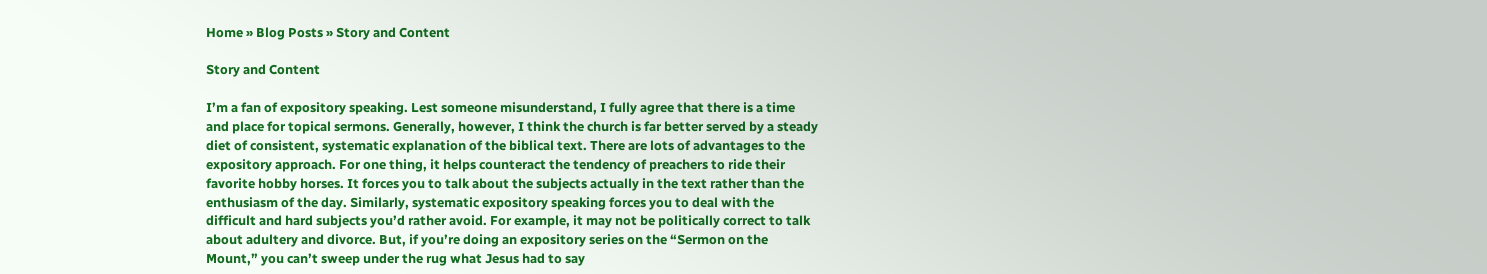Home » Blog Posts » Story and Content

Story and Content

I’m a fan of expository speaking. Lest someone misunderstand, I fully agree that there is a time and place for topical sermons. Generally, however, I think the church is far better served by a steady diet of consistent, systematic explanation of the biblical text. There are lots of advantages to the expository approach. For one thing, it helps counteract the tendency of preachers to ride their favorite hobby horses. It forces you to talk about the subjects actually in the text rather than the enthusiasm of the day. Similarly, systematic expository speaking forces you to deal with the difficult and hard subjects you’d rather avoid. For example, it may not be politically correct to talk about adultery and divorce. But, if you’re doing an expository series on the “Sermon on the Mount,” you can’t sweep under the rug what Jesus had to say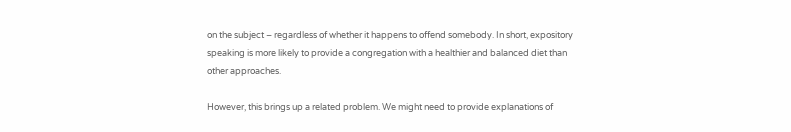on the subject – regardless of whether it happens to offend somebody. In short, expository speaking is more likely to provide a congregation with a healthier and balanced diet than other approaches.

However, this brings up a related problem. We might need to provide explanations of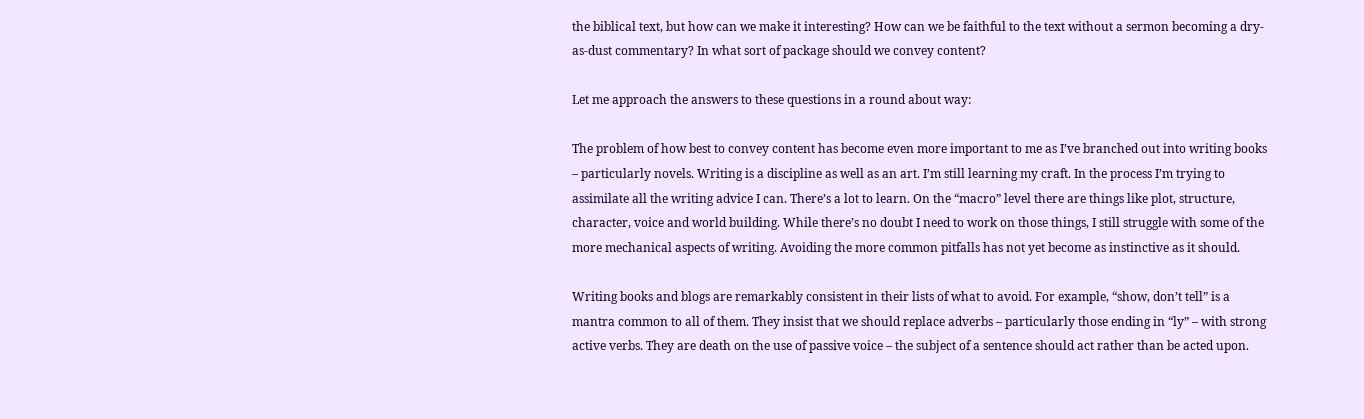the biblical text, but how can we make it interesting? How can we be faithful to the text without a sermon becoming a dry-as-dust commentary? In what sort of package should we convey content?

Let me approach the answers to these questions in a round about way:

The problem of how best to convey content has become even more important to me as I’ve branched out into writing books – particularly novels. Writing is a discipline as well as an art. I’m still learning my craft. In the process I’m trying to assimilate all the writing advice I can. There’s a lot to learn. On the “macro” level there are things like plot, structure, character, voice and world building. While there’s no doubt I need to work on those things, I still struggle with some of the more mechanical aspects of writing. Avoiding the more common pitfalls has not yet become as instinctive as it should.

Writing books and blogs are remarkably consistent in their lists of what to avoid. For example, “show, don’t tell” is a mantra common to all of them. They insist that we should replace adverbs – particularly those ending in “ly” – with strong active verbs. They are death on the use of passive voice – the subject of a sentence should act rather than be acted upon.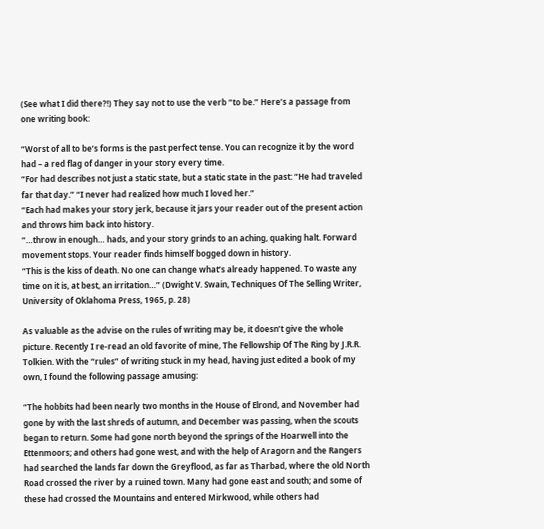(See what I did there?!) They say not to use the verb “to be.” Here’s a passage from one writing book:

“Worst of all to be’s forms is the past perfect tense. You can recognize it by the word had – a red flag of danger in your story every time.
“For had describes not just a static state, but a static state in the past: “He had traveled far that day.” “I never had realized how much I loved her.”
“Each had makes your story jerk, because it jars your reader out of the present action and throws him back into history.
“…throw in enough… hads, and your story grinds to an aching, quaking halt. Forward movement stops. Your reader finds himself bogged down in history.
“This is the kiss of death. No one can change what’s already happened. To waste any time on it is, at best, an irritation…” (Dwight V. Swain, Techniques Of The Selling Writer, University of Oklahoma Press, 1965, p. 28)

As valuable as the advise on the rules of writing may be, it doesn’t give the whole picture. Recently I re-read an old favorite of mine, The Fellowship Of The Ring by J.R.R. Tolkien. With the “rules” of writing stuck in my head, having just edited a book of my own, I found the following passage amusing:

“The hobbits had been nearly two months in the House of Elrond, and November had gone by with the last shreds of autumn, and December was passing, when the scouts began to return. Some had gone north beyond the springs of the Hoarwell into the Ettenmoors; and others had gone west, and with the help of Aragorn and the Rangers had searched the lands far down the Greyflood, as far as Tharbad, where the old North Road crossed the river by a ruined town. Many had gone east and south; and some of these had crossed the Mountains and entered Mirkwood, while others had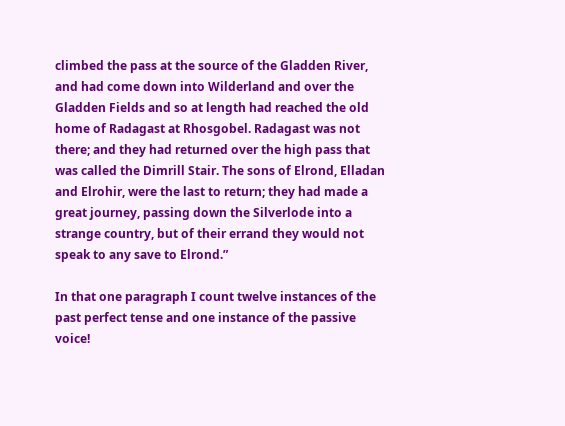climbed the pass at the source of the Gladden River, and had come down into Wilderland and over the Gladden Fields and so at length had reached the old home of Radagast at Rhosgobel. Radagast was not there; and they had returned over the high pass that was called the Dimrill Stair. The sons of Elrond, Elladan and Elrohir, were the last to return; they had made a great journey, passing down the Silverlode into a strange country, but of their errand they would not speak to any save to Elrond.”

In that one paragraph I count twelve instances of the past perfect tense and one instance of the passive voice!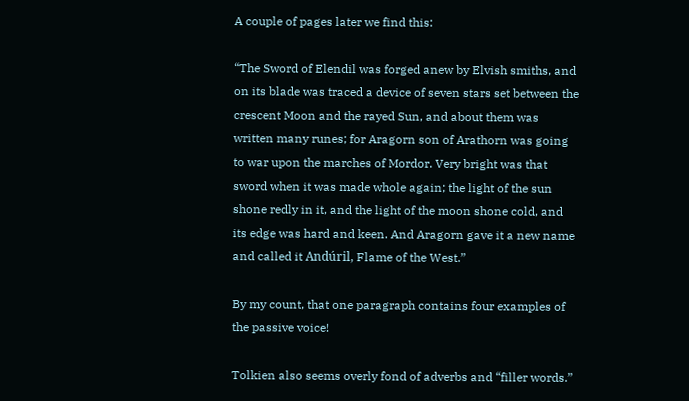A couple of pages later we find this:

“The Sword of Elendil was forged anew by Elvish smiths, and on its blade was traced a device of seven stars set between the crescent Moon and the rayed Sun, and about them was written many runes; for Aragorn son of Arathorn was going to war upon the marches of Mordor. Very bright was that sword when it was made whole again; the light of the sun shone redly in it, and the light of the moon shone cold, and its edge was hard and keen. And Aragorn gave it a new name and called it Andúril, Flame of the West.”

By my count, that one paragraph contains four examples of the passive voice!

Tolkien also seems overly fond of adverbs and “filler words.”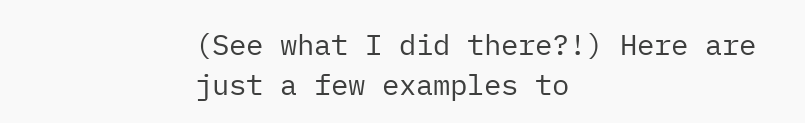(See what I did there?!) Here are just a few examples to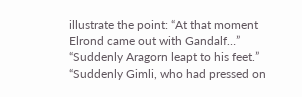illustrate the point: “At that moment Elrond came out with Gandalf…” “Suddenly Aragorn leapt to his feet.” “Suddenly Gimli, who had pressed on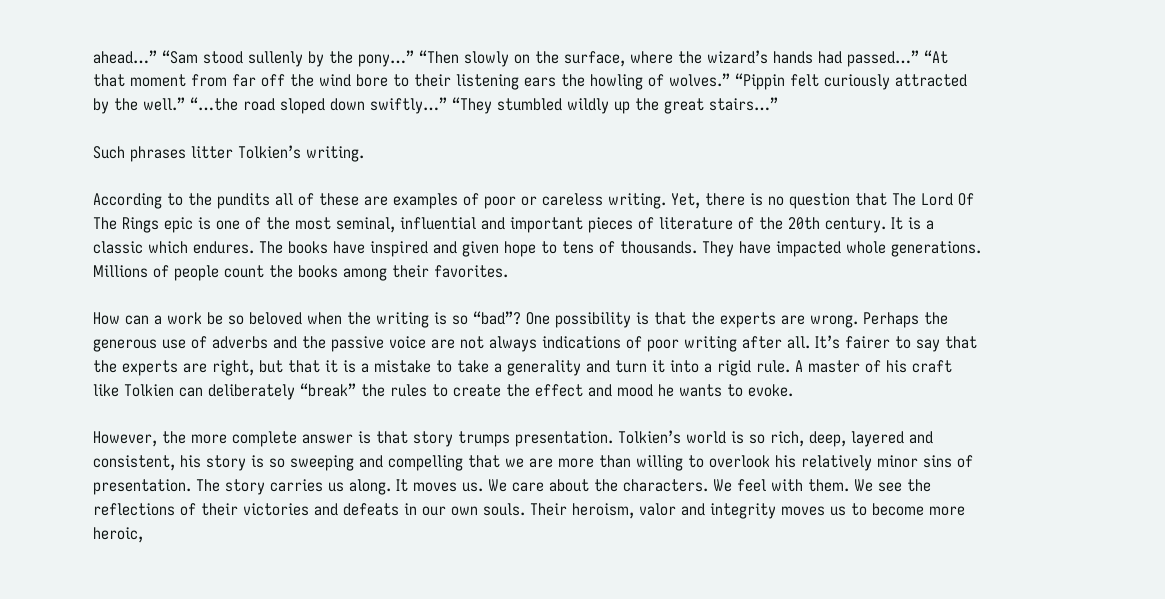ahead…” “Sam stood sullenly by the pony…” “Then slowly on the surface, where the wizard’s hands had passed…” “At that moment from far off the wind bore to their listening ears the howling of wolves.” “Pippin felt curiously attracted by the well.” “…the road sloped down swiftly…” “They stumbled wildly up the great stairs…”

Such phrases litter Tolkien’s writing.

According to the pundits all of these are examples of poor or careless writing. Yet, there is no question that The Lord Of The Rings epic is one of the most seminal, influential and important pieces of literature of the 20th century. It is a classic which endures. The books have inspired and given hope to tens of thousands. They have impacted whole generations. Millions of people count the books among their favorites.

How can a work be so beloved when the writing is so “bad”? One possibility is that the experts are wrong. Perhaps the generous use of adverbs and the passive voice are not always indications of poor writing after all. It’s fairer to say that the experts are right, but that it is a mistake to take a generality and turn it into a rigid rule. A master of his craft like Tolkien can deliberately “break” the rules to create the effect and mood he wants to evoke.

However, the more complete answer is that story trumps presentation. Tolkien’s world is so rich, deep, layered and consistent, his story is so sweeping and compelling that we are more than willing to overlook his relatively minor sins of presentation. The story carries us along. It moves us. We care about the characters. We feel with them. We see the reflections of their victories and defeats in our own souls. Their heroism, valor and integrity moves us to become more heroic,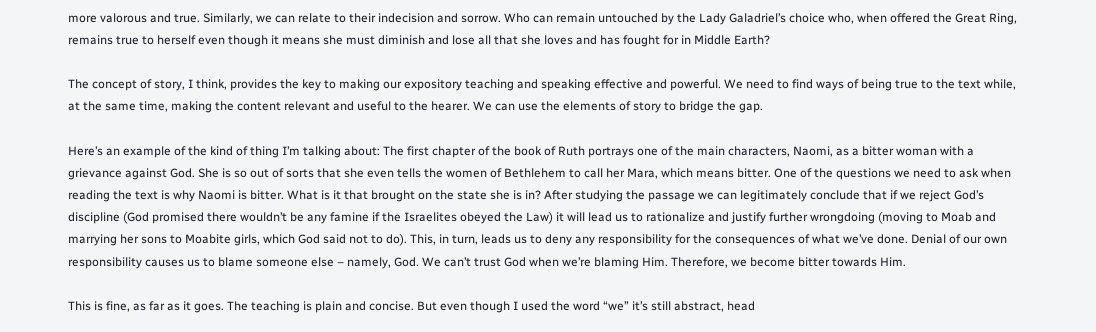more valorous and true. Similarly, we can relate to their indecision and sorrow. Who can remain untouched by the Lady Galadriel’s choice who, when offered the Great Ring, remains true to herself even though it means she must diminish and lose all that she loves and has fought for in Middle Earth?

The concept of story, I think, provides the key to making our expository teaching and speaking effective and powerful. We need to find ways of being true to the text while, at the same time, making the content relevant and useful to the hearer. We can use the elements of story to bridge the gap.

Here’s an example of the kind of thing I’m talking about: The first chapter of the book of Ruth portrays one of the main characters, Naomi, as a bitter woman with a grievance against God. She is so out of sorts that she even tells the women of Bethlehem to call her Mara, which means bitter. One of the questions we need to ask when reading the text is why Naomi is bitter. What is it that brought on the state she is in? After studying the passage we can legitimately conclude that if we reject God’s discipline (God promised there wouldn’t be any famine if the Israelites obeyed the Law) it will lead us to rationalize and justify further wrongdoing (moving to Moab and marrying her sons to Moabite girls, which God said not to do). This, in turn, leads us to deny any responsibility for the consequences of what we’ve done. Denial of our own responsibility causes us to blame someone else – namely, God. We can’t trust God when we’re blaming Him. Therefore, we become bitter towards Him.

This is fine, as far as it goes. The teaching is plain and concise. But even though I used the word “we” it’s still abstract, head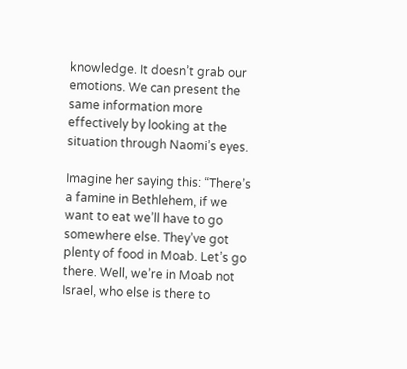knowledge. It doesn’t grab our emotions. We can present the same information more effectively by looking at the situation through Naomi’s eyes.

Imagine her saying this: “There’s a famine in Bethlehem, if we want to eat we’ll have to go somewhere else. They’ve got plenty of food in Moab. Let’s go there. Well, we’re in Moab not Israel, who else is there to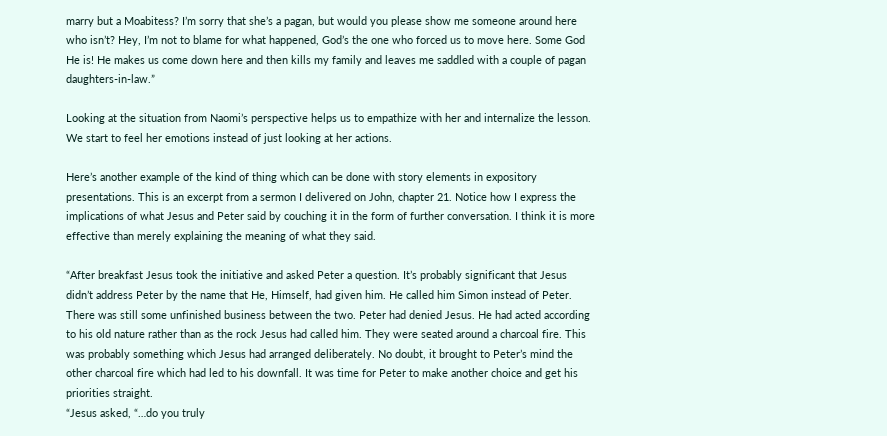marry but a Moabitess? I’m sorry that she’s a pagan, but would you please show me someone around here who isn’t? Hey, I’m not to blame for what happened, God’s the one who forced us to move here. Some God He is! He makes us come down here and then kills my family and leaves me saddled with a couple of pagan daughters-in-law.”

Looking at the situation from Naomi’s perspective helps us to empathize with her and internalize the lesson. We start to feel her emotions instead of just looking at her actions.

Here’s another example of the kind of thing which can be done with story elements in expository presentations. This is an excerpt from a sermon I delivered on John, chapter 21. Notice how I express the implications of what Jesus and Peter said by couching it in the form of further conversation. I think it is more effective than merely explaining the meaning of what they said.

“After breakfast Jesus took the initiative and asked Peter a question. It’s probably significant that Jesus didn’t address Peter by the name that He, Himself, had given him. He called him Simon instead of Peter. There was still some unfinished business between the two. Peter had denied Jesus. He had acted according to his old nature rather than as the rock Jesus had called him. They were seated around a charcoal fire. This was probably something which Jesus had arranged deliberately. No doubt, it brought to Peter’s mind the other charcoal fire which had led to his downfall. It was time for Peter to make another choice and get his priorities straight.
“Jesus asked, “…do you truly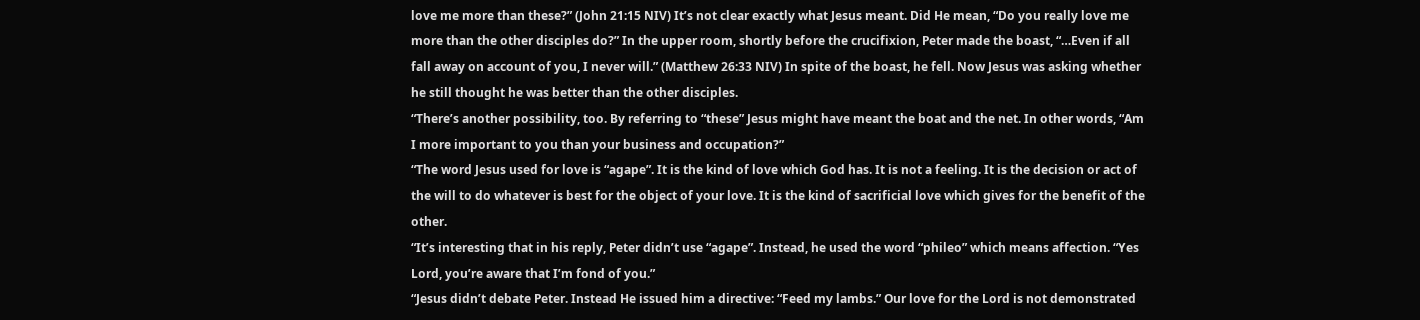love me more than these?” (John 21:15 NIV) It’s not clear exactly what Jesus meant. Did He mean, “Do you really love me more than the other disciples do?” In the upper room, shortly before the crucifixion, Peter made the boast, “…Even if all fall away on account of you, I never will.” (Matthew 26:33 NIV) In spite of the boast, he fell. Now Jesus was asking whether he still thought he was better than the other disciples.
“There’s another possibility, too. By referring to “these” Jesus might have meant the boat and the net. In other words, “Am I more important to you than your business and occupation?”
“The word Jesus used for love is “agape”. It is the kind of love which God has. It is not a feeling. It is the decision or act of the will to do whatever is best for the object of your love. It is the kind of sacrificial love which gives for the benefit of the other.
“It’s interesting that in his reply, Peter didn’t use “agape”. Instead, he used the word “phileo” which means affection. “Yes Lord, you’re aware that I’m fond of you.”
“Jesus didn’t debate Peter. Instead He issued him a directive: “Feed my lambs.” Our love for the Lord is not demonstrated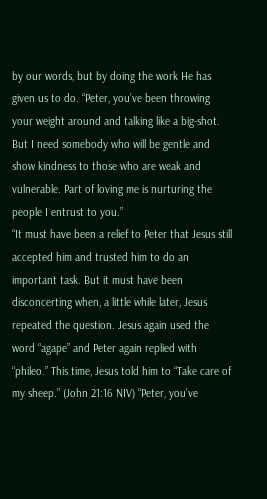by our words, but by doing the work He has given us to do. “Peter, you’ve been throwing your weight around and talking like a big-shot. But I need somebody who will be gentle and show kindness to those who are weak and vulnerable. Part of loving me is nurturing the people I entrust to you.”
“It must have been a relief to Peter that Jesus still accepted him and trusted him to do an important task. But it must have been disconcerting when, a little while later, Jesus repeated the question. Jesus again used the word “agape” and Peter again replied with “phileo.” This time, Jesus told him to “Take care of my sheep.” (John 21:16 NIV) “Peter, you’ve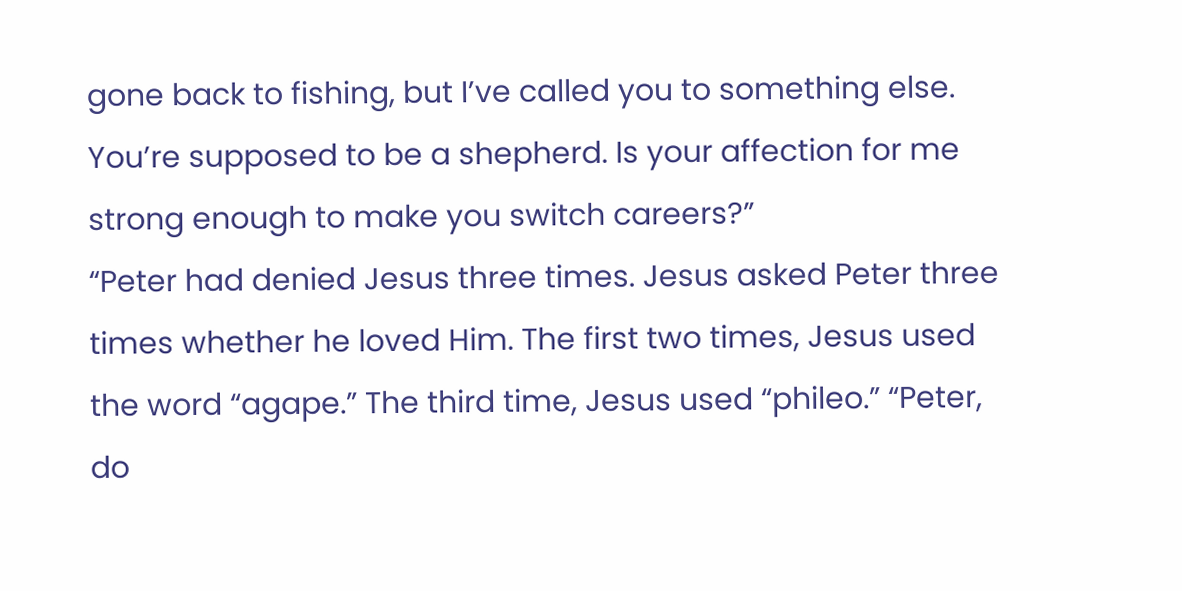gone back to fishing, but I’ve called you to something else. You’re supposed to be a shepherd. Is your affection for me strong enough to make you switch careers?”
“Peter had denied Jesus three times. Jesus asked Peter three times whether he loved Him. The first two times, Jesus used the word “agape.” The third time, Jesus used “phileo.” “Peter, do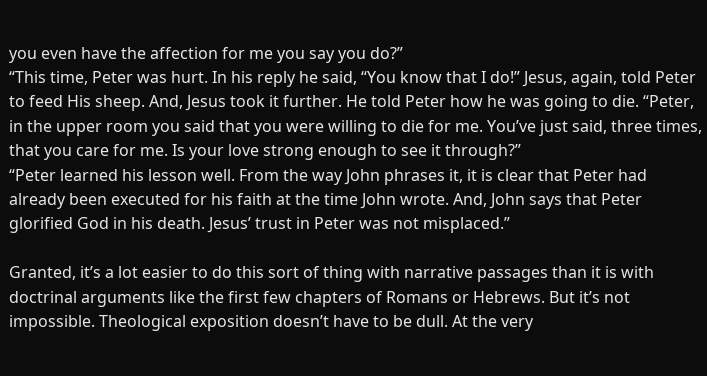you even have the affection for me you say you do?”
“This time, Peter was hurt. In his reply he said, “You know that I do!” Jesus, again, told Peter to feed His sheep. And, Jesus took it further. He told Peter how he was going to die. “Peter, in the upper room you said that you were willing to die for me. You’ve just said, three times, that you care for me. Is your love strong enough to see it through?”
“Peter learned his lesson well. From the way John phrases it, it is clear that Peter had already been executed for his faith at the time John wrote. And, John says that Peter glorified God in his death. Jesus’ trust in Peter was not misplaced.”

Granted, it’s a lot easier to do this sort of thing with narrative passages than it is with doctrinal arguments like the first few chapters of Romans or Hebrews. But it’s not impossible. Theological exposition doesn’t have to be dull. At the very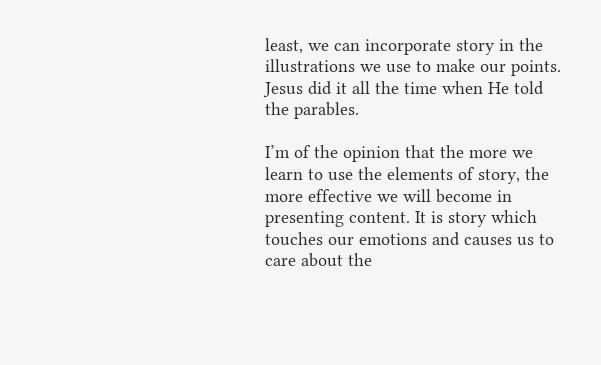least, we can incorporate story in the illustrations we use to make our points. Jesus did it all the time when He told the parables.

I’m of the opinion that the more we learn to use the elements of story, the more effective we will become in presenting content. It is story which touches our emotions and causes us to care about the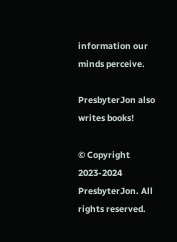information our minds perceive.

PresbyterJon also writes books!

© Copyright 2023-2024 PresbyterJon. All rights reserved.